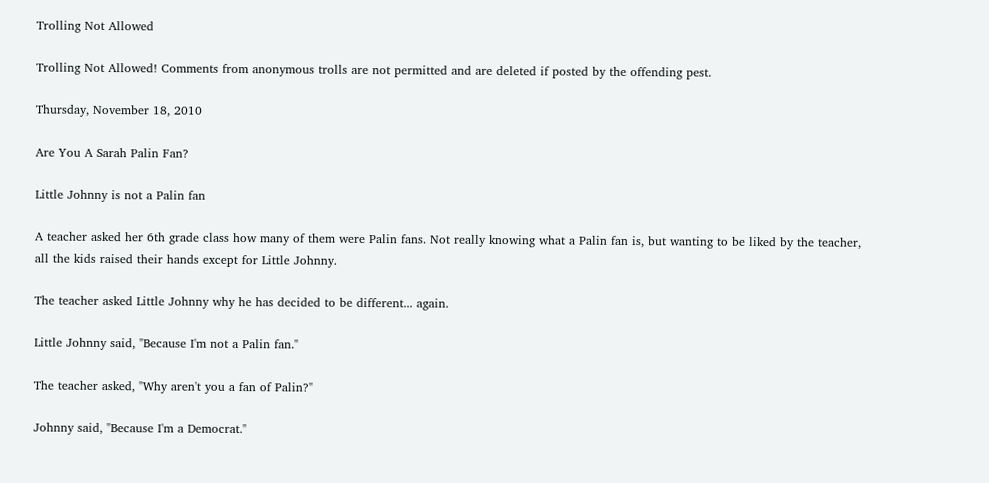Trolling Not Allowed

Trolling Not Allowed! Comments from anonymous trolls are not permitted and are deleted if posted by the offending pest.

Thursday, November 18, 2010

Are You A Sarah Palin Fan?

Little Johnny is not a Palin fan

A teacher asked her 6th grade class how many of them were Palin fans. Not really knowing what a Palin fan is, but wanting to be liked by the teacher, all the kids raised their hands except for Little Johnny.

The teacher asked Little Johnny why he has decided to be different... again.

Little Johnny said, "Because I'm not a Palin fan."

The teacher asked, "Why aren't you a fan of Palin?"

Johnny said, "Because I'm a Democrat."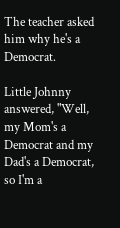The teacher asked him why he's a Democrat.

Little Johnny answered, "Well, my Mom's a Democrat and my Dad's a Democrat, so I'm a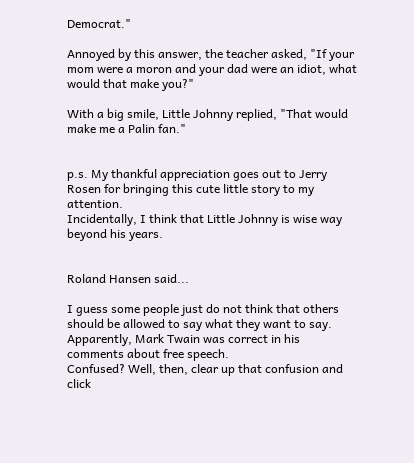Democrat."

Annoyed by this answer, the teacher asked, "If your mom were a moron and your dad were an idiot, what would that make you?"

With a big smile, Little Johnny replied, "That would make me a Palin fan."


p.s. My thankful appreciation goes out to Jerry Rosen for bringing this cute little story to my attention.
Incidentally, I think that Little Johnny is wise way beyond his years.


Roland Hansen said...

I guess some people just do not think that others should be allowed to say what they want to say. Apparently, Mark Twain was correct in his comments about free speech.
Confused? Well, then, clear up that confusion and click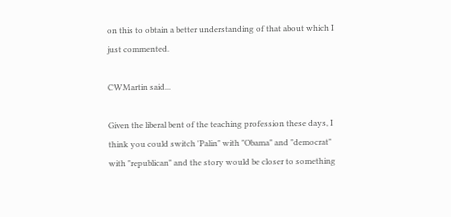on this to obtain a better understanding of that about which I just commented.

CWMartin said...

Given the liberal bent of the teaching profession these days, I think you could switch 'Palin" with "Obama" and "democrat" with "republican" and the story would be closer to something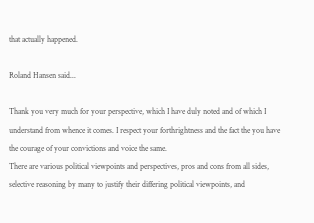that actually happened.

Roland Hansen said...

Thank you very much for your perspective, which I have duly noted and of which I understand from whence it comes. I respect your forthrightness and the fact the you have the courage of your convictions and voice the same.
There are various political viewpoints and perspectives, pros and cons from all sides, selective reasoning by many to justify their differing political viewpoints, and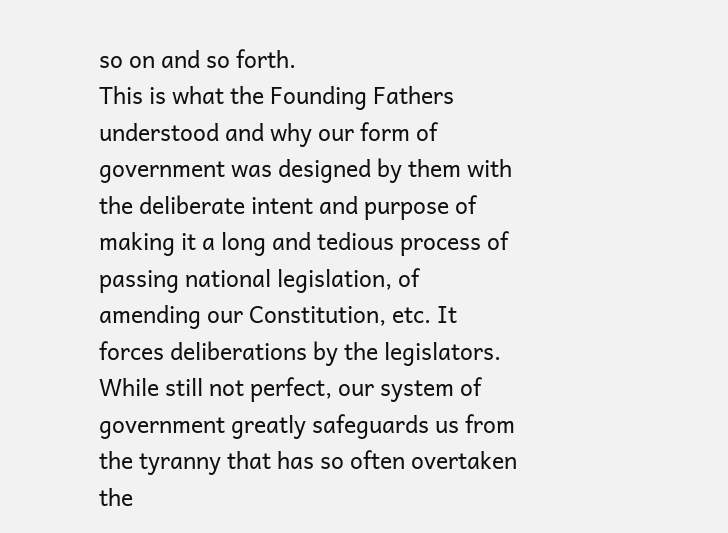so on and so forth.
This is what the Founding Fathers understood and why our form of government was designed by them with the deliberate intent and purpose of making it a long and tedious process of passing national legislation, of amending our Constitution, etc. It forces deliberations by the legislators. While still not perfect, our system of government greatly safeguards us from the tyranny that has so often overtaken the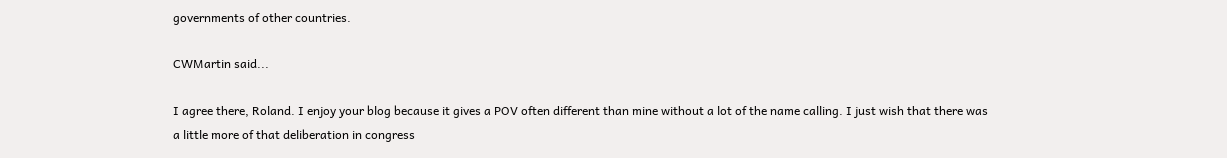governments of other countries.

CWMartin said...

I agree there, Roland. I enjoy your blog because it gives a POV often different than mine without a lot of the name calling. I just wish that there was a little more of that deliberation in congress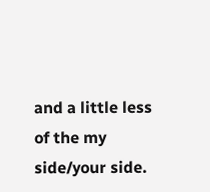and a little less of the my side/your side.